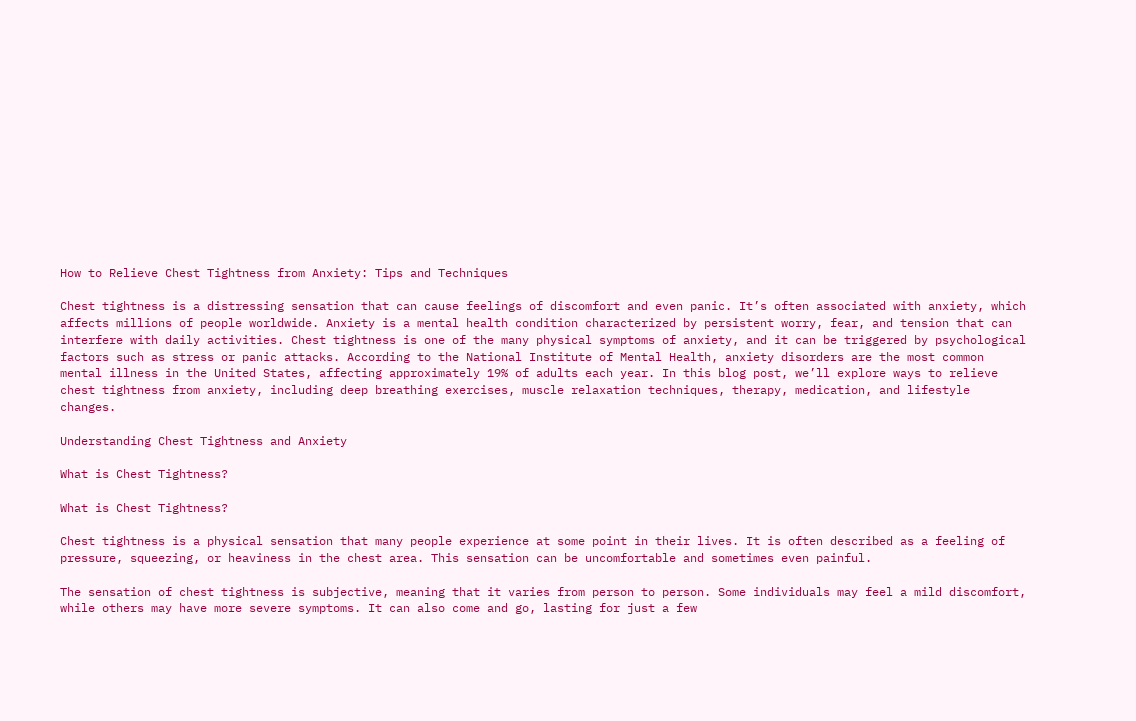How to Relieve Chest Tightness from Anxiety: Tips and Techniques

Chest tightness is a distressing sensation that can cause feelings of discomfort and even panic. It’s often associated with anxiety, which affects millions of people worldwide. Anxiety is a mental health condition characterized by persistent worry, fear, and tension that can interfere with daily activities. Chest tightness is one of the many physical symptoms of anxiety, and it can be triggered by psychological factors such as stress or panic attacks. According to the National Institute of Mental Health, anxiety disorders are the most common mental illness in the United States, affecting approximately 19% of adults each year. In this blog post, we’ll explore ways to relieve chest tightness from anxiety, including deep breathing exercises, muscle relaxation techniques, therapy, medication, and lifestyle changes.

Understanding Chest Tightness and Anxiety

What is Chest Tightness?

What is Chest Tightness?

Chest tightness is a physical sensation that many people experience at some point in their lives. It is often described as a feeling of pressure, squeezing, or heaviness in the chest area. This sensation can be uncomfortable and sometimes even painful.

The sensation of chest tightness is subjective, meaning that it varies from person to person. Some individuals may feel a mild discomfort, while others may have more severe symptoms. It can also come and go, lasting for just a few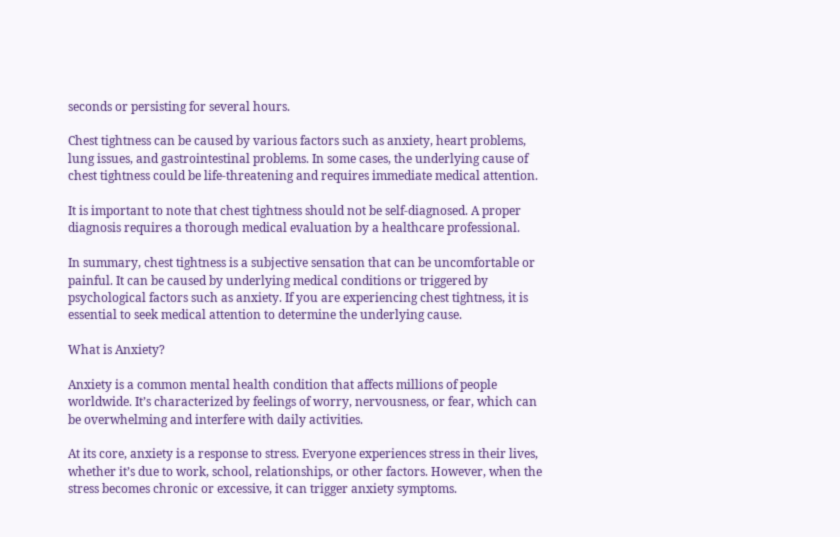seconds or persisting for several hours.

Chest tightness can be caused by various factors such as anxiety, heart problems, lung issues, and gastrointestinal problems. In some cases, the underlying cause of chest tightness could be life-threatening and requires immediate medical attention.

It is important to note that chest tightness should not be self-diagnosed. A proper diagnosis requires a thorough medical evaluation by a healthcare professional.

In summary, chest tightness is a subjective sensation that can be uncomfortable or painful. It can be caused by underlying medical conditions or triggered by psychological factors such as anxiety. If you are experiencing chest tightness, it is essential to seek medical attention to determine the underlying cause.

What is Anxiety?

Anxiety is a common mental health condition that affects millions of people worldwide. It’s characterized by feelings of worry, nervousness, or fear, which can be overwhelming and interfere with daily activities.

At its core, anxiety is a response to stress. Everyone experiences stress in their lives, whether it’s due to work, school, relationships, or other factors. However, when the stress becomes chronic or excessive, it can trigger anxiety symptoms.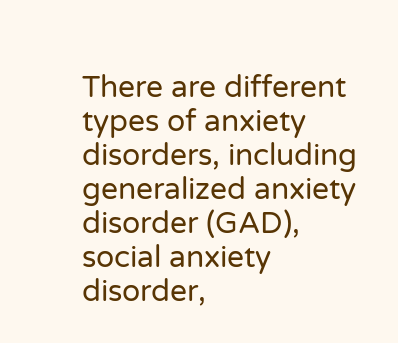There are different types of anxiety disorders, including generalized anxiety disorder (GAD), social anxiety disorder,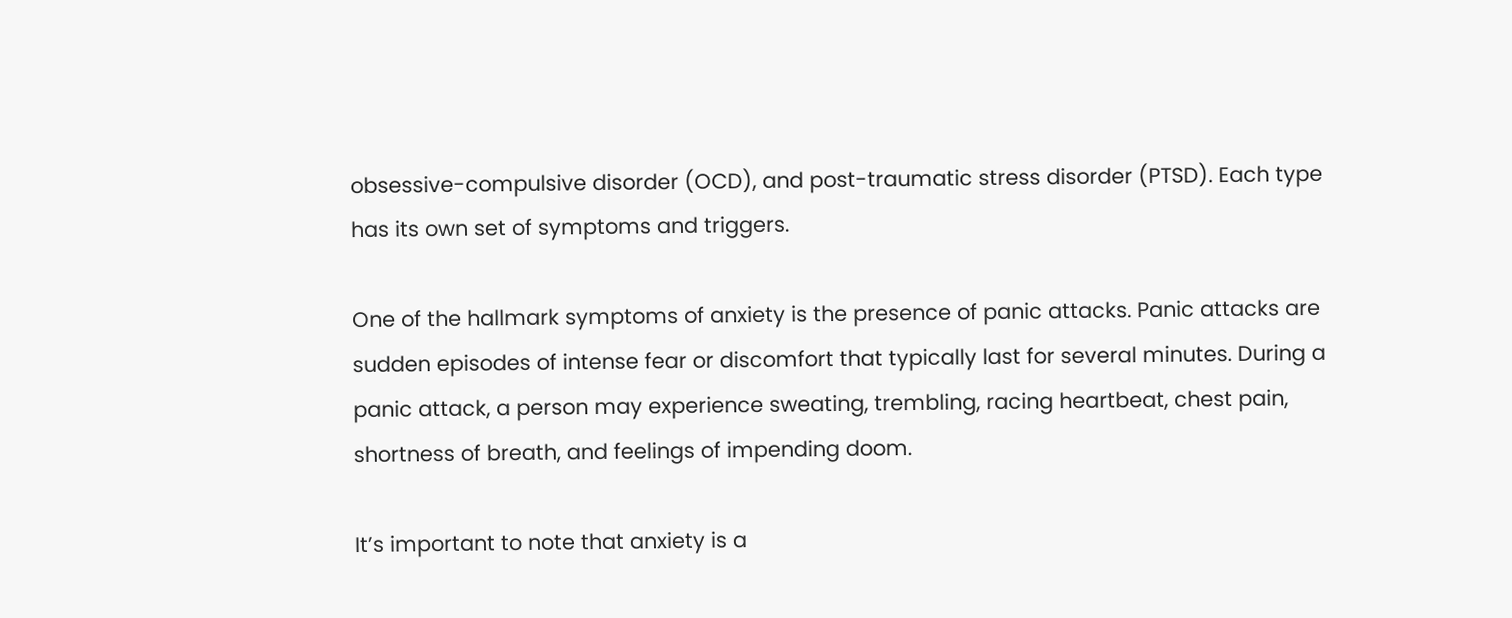obsessive-compulsive disorder (OCD), and post-traumatic stress disorder (PTSD). Each type has its own set of symptoms and triggers.

One of the hallmark symptoms of anxiety is the presence of panic attacks. Panic attacks are sudden episodes of intense fear or discomfort that typically last for several minutes. During a panic attack, a person may experience sweating, trembling, racing heartbeat, chest pain, shortness of breath, and feelings of impending doom.

It’s important to note that anxiety is a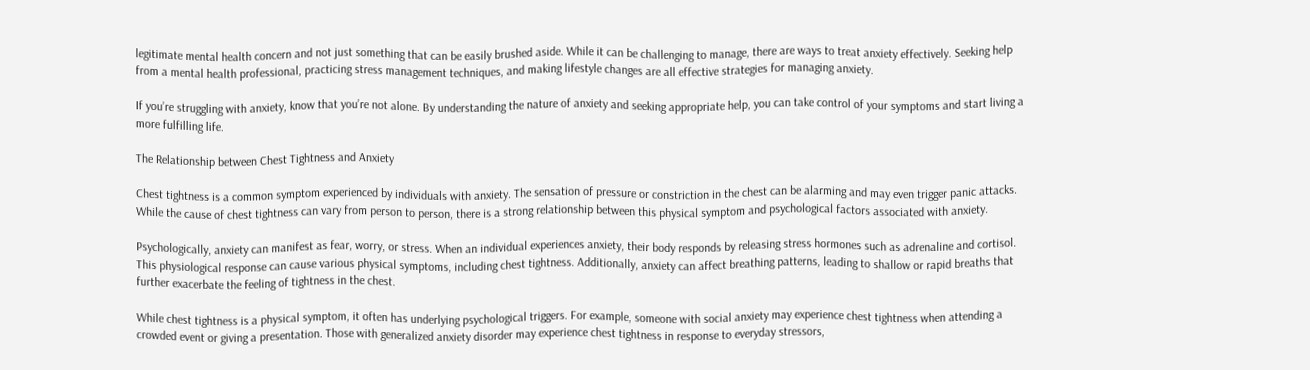legitimate mental health concern and not just something that can be easily brushed aside. While it can be challenging to manage, there are ways to treat anxiety effectively. Seeking help from a mental health professional, practicing stress management techniques, and making lifestyle changes are all effective strategies for managing anxiety.

If you’re struggling with anxiety, know that you’re not alone. By understanding the nature of anxiety and seeking appropriate help, you can take control of your symptoms and start living a more fulfilling life.

The Relationship between Chest Tightness and Anxiety

Chest tightness is a common symptom experienced by individuals with anxiety. The sensation of pressure or constriction in the chest can be alarming and may even trigger panic attacks. While the cause of chest tightness can vary from person to person, there is a strong relationship between this physical symptom and psychological factors associated with anxiety.

Psychologically, anxiety can manifest as fear, worry, or stress. When an individual experiences anxiety, their body responds by releasing stress hormones such as adrenaline and cortisol. This physiological response can cause various physical symptoms, including chest tightness. Additionally, anxiety can affect breathing patterns, leading to shallow or rapid breaths that further exacerbate the feeling of tightness in the chest.

While chest tightness is a physical symptom, it often has underlying psychological triggers. For example, someone with social anxiety may experience chest tightness when attending a crowded event or giving a presentation. Those with generalized anxiety disorder may experience chest tightness in response to everyday stressors,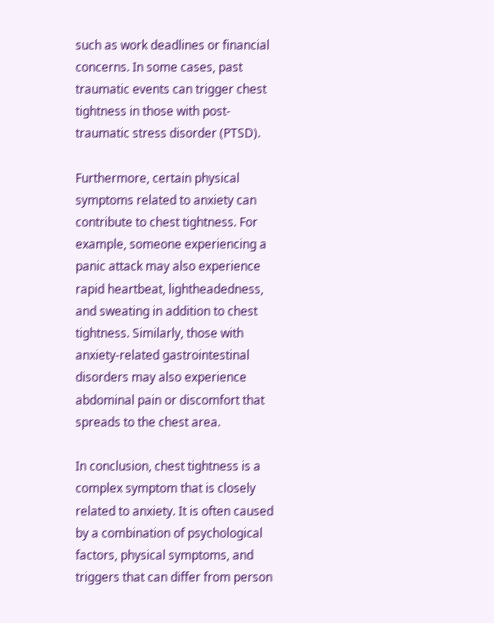such as work deadlines or financial concerns. In some cases, past traumatic events can trigger chest tightness in those with post-traumatic stress disorder (PTSD).

Furthermore, certain physical symptoms related to anxiety can contribute to chest tightness. For example, someone experiencing a panic attack may also experience rapid heartbeat, lightheadedness, and sweating in addition to chest tightness. Similarly, those with anxiety-related gastrointestinal disorders may also experience abdominal pain or discomfort that spreads to the chest area.

In conclusion, chest tightness is a complex symptom that is closely related to anxiety. It is often caused by a combination of psychological factors, physical symptoms, and triggers that can differ from person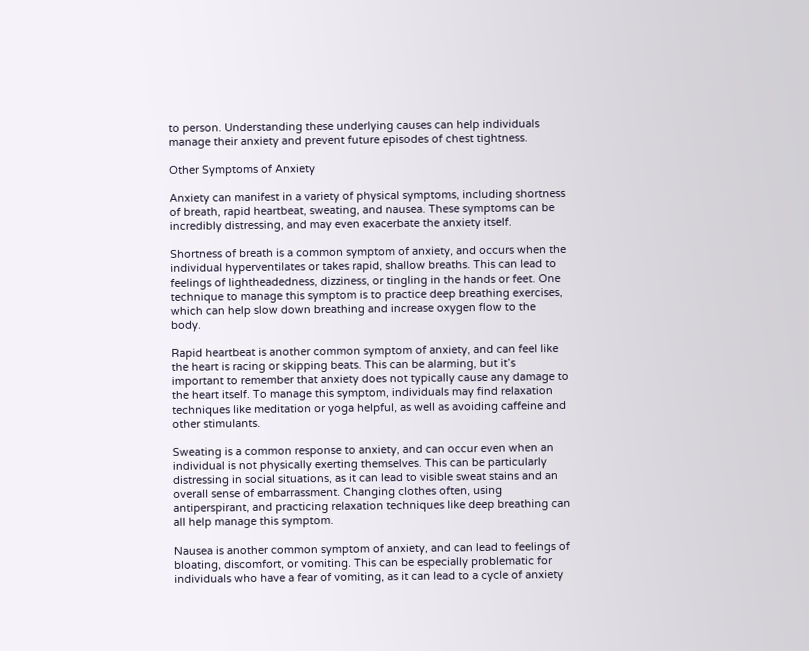to person. Understanding these underlying causes can help individuals manage their anxiety and prevent future episodes of chest tightness.

Other Symptoms of Anxiety

Anxiety can manifest in a variety of physical symptoms, including shortness of breath, rapid heartbeat, sweating, and nausea. These symptoms can be incredibly distressing, and may even exacerbate the anxiety itself.

Shortness of breath is a common symptom of anxiety, and occurs when the individual hyperventilates or takes rapid, shallow breaths. This can lead to feelings of lightheadedness, dizziness, or tingling in the hands or feet. One technique to manage this symptom is to practice deep breathing exercises, which can help slow down breathing and increase oxygen flow to the body.

Rapid heartbeat is another common symptom of anxiety, and can feel like the heart is racing or skipping beats. This can be alarming, but it’s important to remember that anxiety does not typically cause any damage to the heart itself. To manage this symptom, individuals may find relaxation techniques like meditation or yoga helpful, as well as avoiding caffeine and other stimulants.

Sweating is a common response to anxiety, and can occur even when an individual is not physically exerting themselves. This can be particularly distressing in social situations, as it can lead to visible sweat stains and an overall sense of embarrassment. Changing clothes often, using antiperspirant, and practicing relaxation techniques like deep breathing can all help manage this symptom.

Nausea is another common symptom of anxiety, and can lead to feelings of bloating, discomfort, or vomiting. This can be especially problematic for individuals who have a fear of vomiting, as it can lead to a cycle of anxiety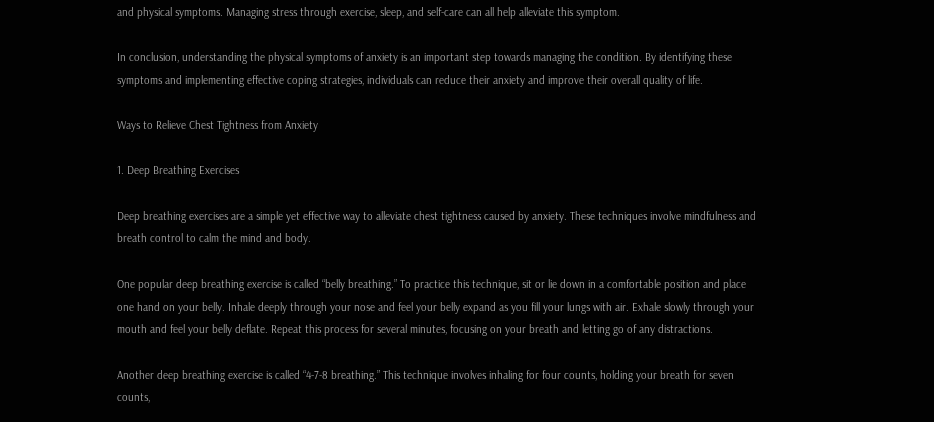and physical symptoms. Managing stress through exercise, sleep, and self-care can all help alleviate this symptom.

In conclusion, understanding the physical symptoms of anxiety is an important step towards managing the condition. By identifying these symptoms and implementing effective coping strategies, individuals can reduce their anxiety and improve their overall quality of life.

Ways to Relieve Chest Tightness from Anxiety

1. Deep Breathing Exercises

Deep breathing exercises are a simple yet effective way to alleviate chest tightness caused by anxiety. These techniques involve mindfulness and breath control to calm the mind and body.

One popular deep breathing exercise is called “belly breathing.” To practice this technique, sit or lie down in a comfortable position and place one hand on your belly. Inhale deeply through your nose and feel your belly expand as you fill your lungs with air. Exhale slowly through your mouth and feel your belly deflate. Repeat this process for several minutes, focusing on your breath and letting go of any distractions.

Another deep breathing exercise is called “4-7-8 breathing.” This technique involves inhaling for four counts, holding your breath for seven counts,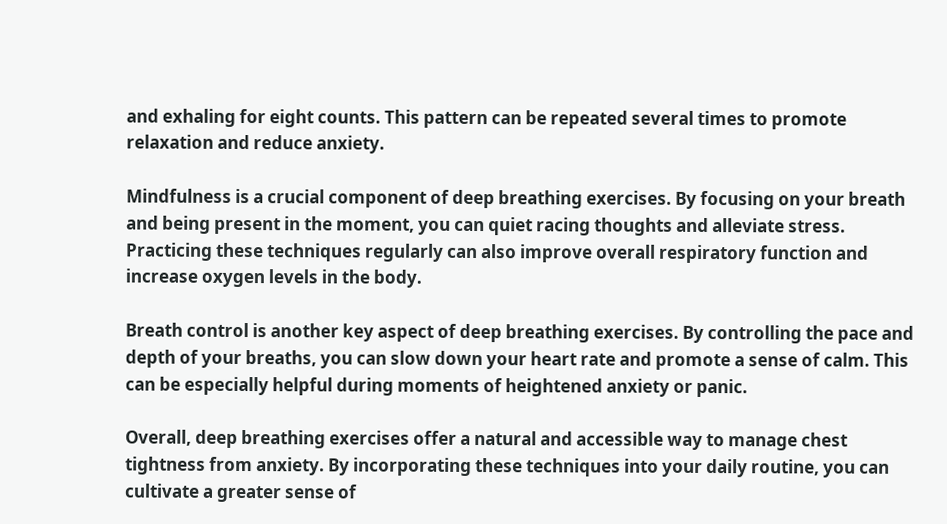and exhaling for eight counts. This pattern can be repeated several times to promote relaxation and reduce anxiety.

Mindfulness is a crucial component of deep breathing exercises. By focusing on your breath and being present in the moment, you can quiet racing thoughts and alleviate stress. Practicing these techniques regularly can also improve overall respiratory function and increase oxygen levels in the body.

Breath control is another key aspect of deep breathing exercises. By controlling the pace and depth of your breaths, you can slow down your heart rate and promote a sense of calm. This can be especially helpful during moments of heightened anxiety or panic.

Overall, deep breathing exercises offer a natural and accessible way to manage chest tightness from anxiety. By incorporating these techniques into your daily routine, you can cultivate a greater sense of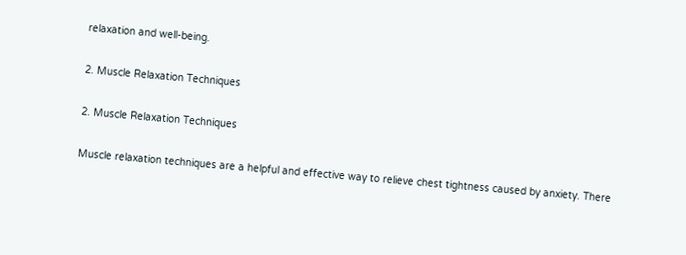relaxation and well-being.

2. Muscle Relaxation Techniques

2. Muscle Relaxation Techniques

Muscle relaxation techniques are a helpful and effective way to relieve chest tightness caused by anxiety. There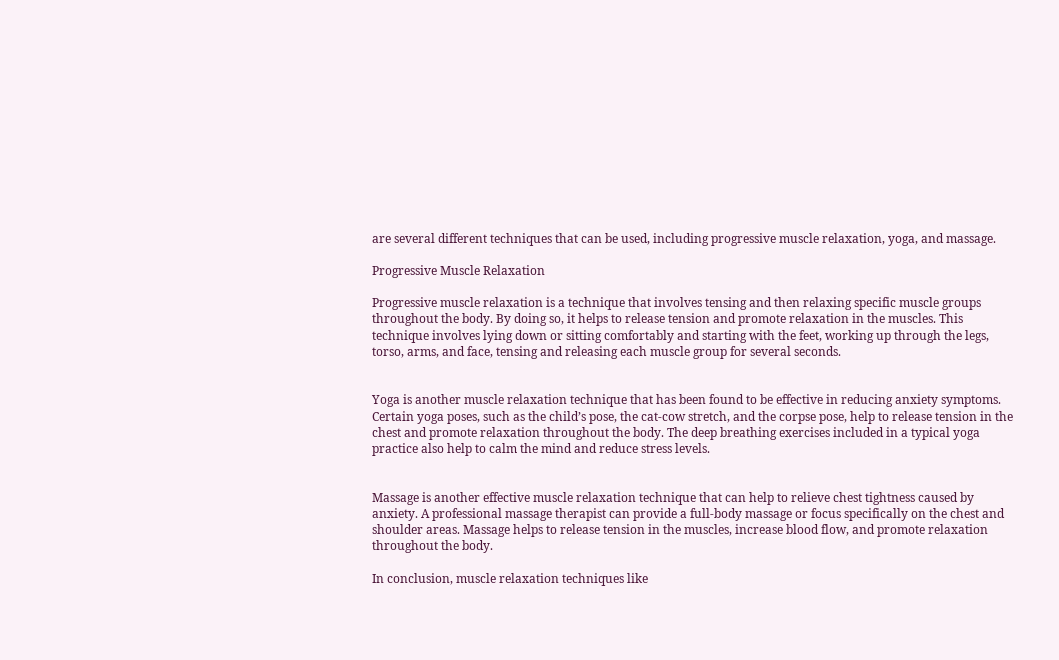are several different techniques that can be used, including progressive muscle relaxation, yoga, and massage.

Progressive Muscle Relaxation

Progressive muscle relaxation is a technique that involves tensing and then relaxing specific muscle groups throughout the body. By doing so, it helps to release tension and promote relaxation in the muscles. This technique involves lying down or sitting comfortably and starting with the feet, working up through the legs, torso, arms, and face, tensing and releasing each muscle group for several seconds.


Yoga is another muscle relaxation technique that has been found to be effective in reducing anxiety symptoms. Certain yoga poses, such as the child’s pose, the cat-cow stretch, and the corpse pose, help to release tension in the chest and promote relaxation throughout the body. The deep breathing exercises included in a typical yoga practice also help to calm the mind and reduce stress levels.


Massage is another effective muscle relaxation technique that can help to relieve chest tightness caused by anxiety. A professional massage therapist can provide a full-body massage or focus specifically on the chest and shoulder areas. Massage helps to release tension in the muscles, increase blood flow, and promote relaxation throughout the body.

In conclusion, muscle relaxation techniques like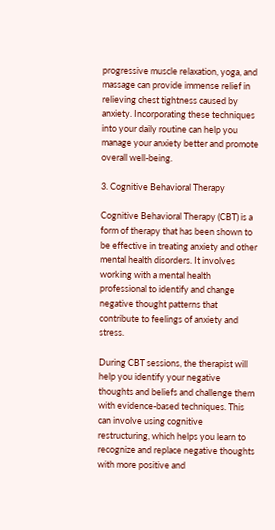progressive muscle relaxation, yoga, and massage can provide immense relief in relieving chest tightness caused by anxiety. Incorporating these techniques into your daily routine can help you manage your anxiety better and promote overall well-being.

3. Cognitive Behavioral Therapy

Cognitive Behavioral Therapy (CBT) is a form of therapy that has been shown to be effective in treating anxiety and other mental health disorders. It involves working with a mental health professional to identify and change negative thought patterns that contribute to feelings of anxiety and stress.

During CBT sessions, the therapist will help you identify your negative thoughts and beliefs and challenge them with evidence-based techniques. This can involve using cognitive restructuring, which helps you learn to recognize and replace negative thoughts with more positive and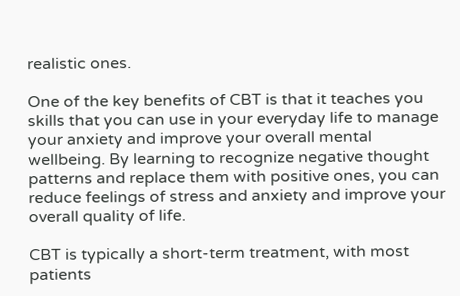realistic ones.

One of the key benefits of CBT is that it teaches you skills that you can use in your everyday life to manage your anxiety and improve your overall mental wellbeing. By learning to recognize negative thought patterns and replace them with positive ones, you can reduce feelings of stress and anxiety and improve your overall quality of life.

CBT is typically a short-term treatment, with most patients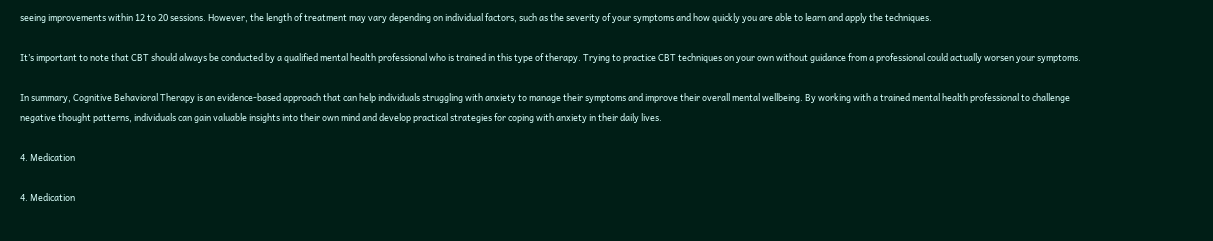seeing improvements within 12 to 20 sessions. However, the length of treatment may vary depending on individual factors, such as the severity of your symptoms and how quickly you are able to learn and apply the techniques.

It’s important to note that CBT should always be conducted by a qualified mental health professional who is trained in this type of therapy. Trying to practice CBT techniques on your own without guidance from a professional could actually worsen your symptoms.

In summary, Cognitive Behavioral Therapy is an evidence-based approach that can help individuals struggling with anxiety to manage their symptoms and improve their overall mental wellbeing. By working with a trained mental health professional to challenge negative thought patterns, individuals can gain valuable insights into their own mind and develop practical strategies for coping with anxiety in their daily lives.

4. Medication

4. Medication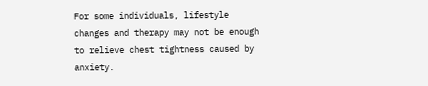For some individuals, lifestyle changes and therapy may not be enough to relieve chest tightness caused by anxiety.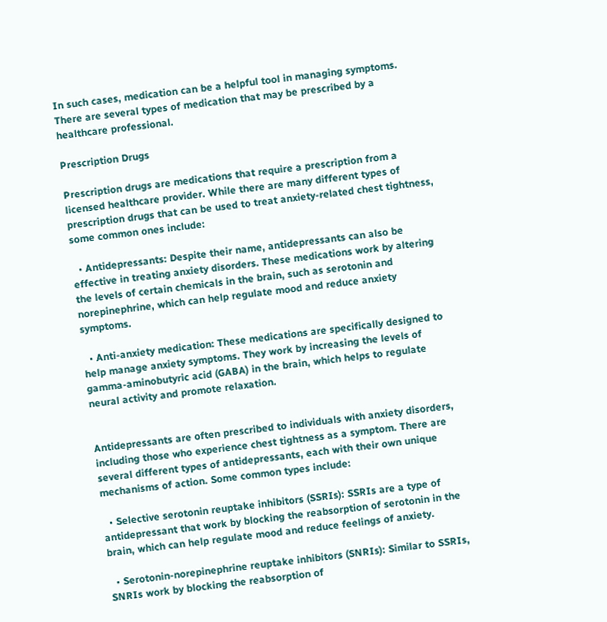In such cases, medication can be a helpful tool in managing symptoms. There are several types of medication that may be prescribed by a healthcare professional.

Prescription Drugs

Prescription drugs are medications that require a prescription from a licensed healthcare provider. While there are many different types of prescription drugs that can be used to treat anxiety-related chest tightness, some common ones include:

  • Antidepressants: Despite their name, antidepressants can also be effective in treating anxiety disorders. These medications work by altering the levels of certain chemicals in the brain, such as serotonin and norepinephrine, which can help regulate mood and reduce anxiety symptoms.

  • Anti-anxiety medication: These medications are specifically designed to help manage anxiety symptoms. They work by increasing the levels of gamma-aminobutyric acid (GABA) in the brain, which helps to regulate neural activity and promote relaxation.


Antidepressants are often prescribed to individuals with anxiety disorders, including those who experience chest tightness as a symptom. There are several different types of antidepressants, each with their own unique mechanisms of action. Some common types include:

  • Selective serotonin reuptake inhibitors (SSRIs): SSRIs are a type of antidepressant that work by blocking the reabsorption of serotonin in the brain, which can help regulate mood and reduce feelings of anxiety.

  • Serotonin-norepinephrine reuptake inhibitors (SNRIs): Similar to SSRIs, SNRIs work by blocking the reabsorption of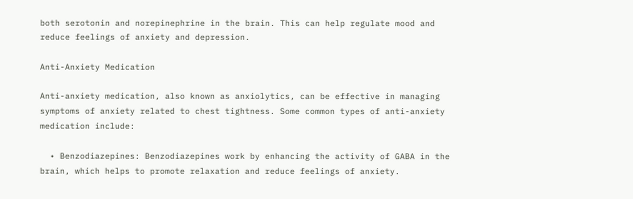both serotonin and norepinephrine in the brain. This can help regulate mood and reduce feelings of anxiety and depression.

Anti-Anxiety Medication

Anti-anxiety medication, also known as anxiolytics, can be effective in managing symptoms of anxiety related to chest tightness. Some common types of anti-anxiety medication include:

  • Benzodiazepines: Benzodiazepines work by enhancing the activity of GABA in the brain, which helps to promote relaxation and reduce feelings of anxiety.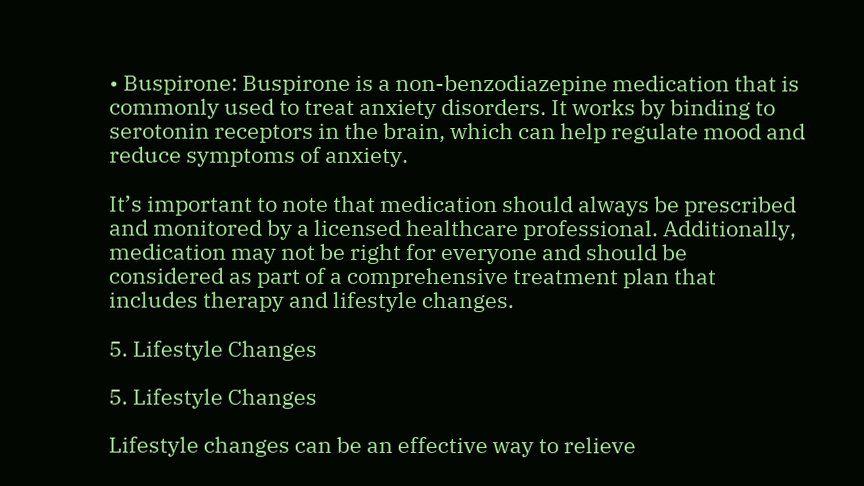• Buspirone: Buspirone is a non-benzodiazepine medication that is commonly used to treat anxiety disorders. It works by binding to serotonin receptors in the brain, which can help regulate mood and reduce symptoms of anxiety.

It’s important to note that medication should always be prescribed and monitored by a licensed healthcare professional. Additionally, medication may not be right for everyone and should be considered as part of a comprehensive treatment plan that includes therapy and lifestyle changes.

5. Lifestyle Changes

5. Lifestyle Changes

Lifestyle changes can be an effective way to relieve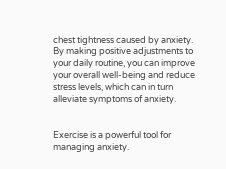chest tightness caused by anxiety. By making positive adjustments to your daily routine, you can improve your overall well-being and reduce stress levels, which can in turn alleviate symptoms of anxiety.


Exercise is a powerful tool for managing anxiety.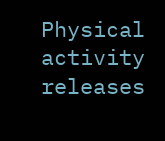Physical activity releases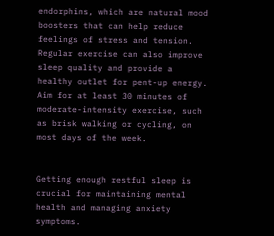endorphins, which are natural mood boosters that can help reduce feelings of stress and tension. Regular exercise can also improve sleep quality and provide a healthy outlet for pent-up energy. Aim for at least 30 minutes of moderate-intensity exercise, such as brisk walking or cycling, on most days of the week.


Getting enough restful sleep is crucial for maintaining mental health and managing anxiety symptoms.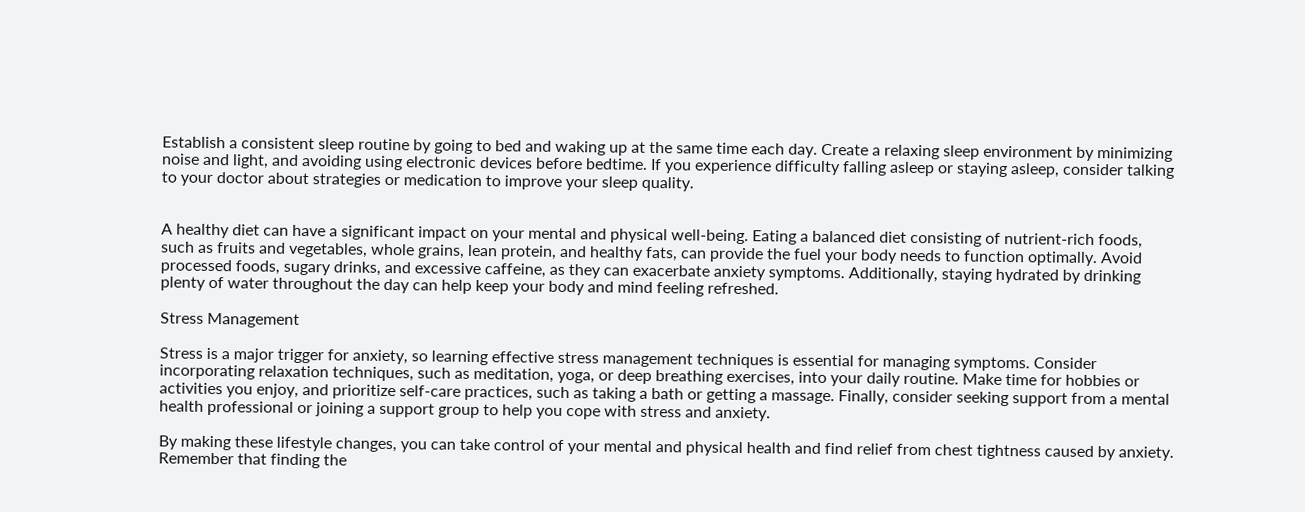Establish a consistent sleep routine by going to bed and waking up at the same time each day. Create a relaxing sleep environment by minimizing noise and light, and avoiding using electronic devices before bedtime. If you experience difficulty falling asleep or staying asleep, consider talking to your doctor about strategies or medication to improve your sleep quality.


A healthy diet can have a significant impact on your mental and physical well-being. Eating a balanced diet consisting of nutrient-rich foods, such as fruits and vegetables, whole grains, lean protein, and healthy fats, can provide the fuel your body needs to function optimally. Avoid processed foods, sugary drinks, and excessive caffeine, as they can exacerbate anxiety symptoms. Additionally, staying hydrated by drinking plenty of water throughout the day can help keep your body and mind feeling refreshed.

Stress Management

Stress is a major trigger for anxiety, so learning effective stress management techniques is essential for managing symptoms. Consider incorporating relaxation techniques, such as meditation, yoga, or deep breathing exercises, into your daily routine. Make time for hobbies or activities you enjoy, and prioritize self-care practices, such as taking a bath or getting a massage. Finally, consider seeking support from a mental health professional or joining a support group to help you cope with stress and anxiety.

By making these lifestyle changes, you can take control of your mental and physical health and find relief from chest tightness caused by anxiety. Remember that finding the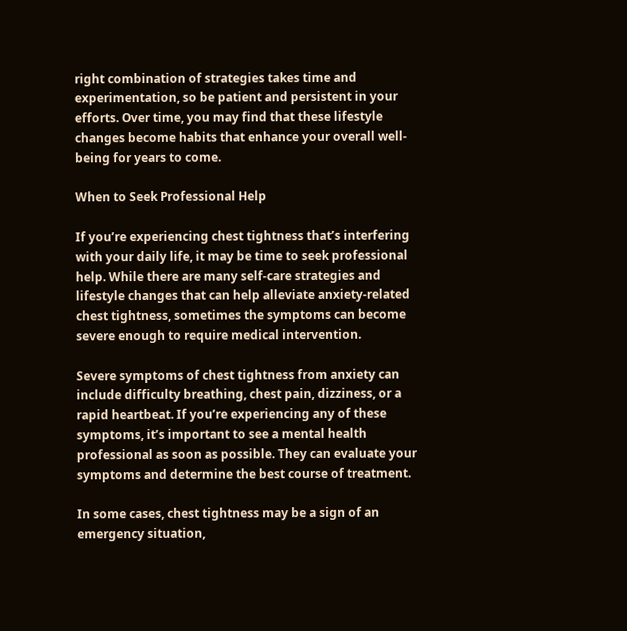right combination of strategies takes time and experimentation, so be patient and persistent in your efforts. Over time, you may find that these lifestyle changes become habits that enhance your overall well-being for years to come.

When to Seek Professional Help

If you’re experiencing chest tightness that’s interfering with your daily life, it may be time to seek professional help. While there are many self-care strategies and lifestyle changes that can help alleviate anxiety-related chest tightness, sometimes the symptoms can become severe enough to require medical intervention.

Severe symptoms of chest tightness from anxiety can include difficulty breathing, chest pain, dizziness, or a rapid heartbeat. If you’re experiencing any of these symptoms, it’s important to see a mental health professional as soon as possible. They can evaluate your symptoms and determine the best course of treatment.

In some cases, chest tightness may be a sign of an emergency situation,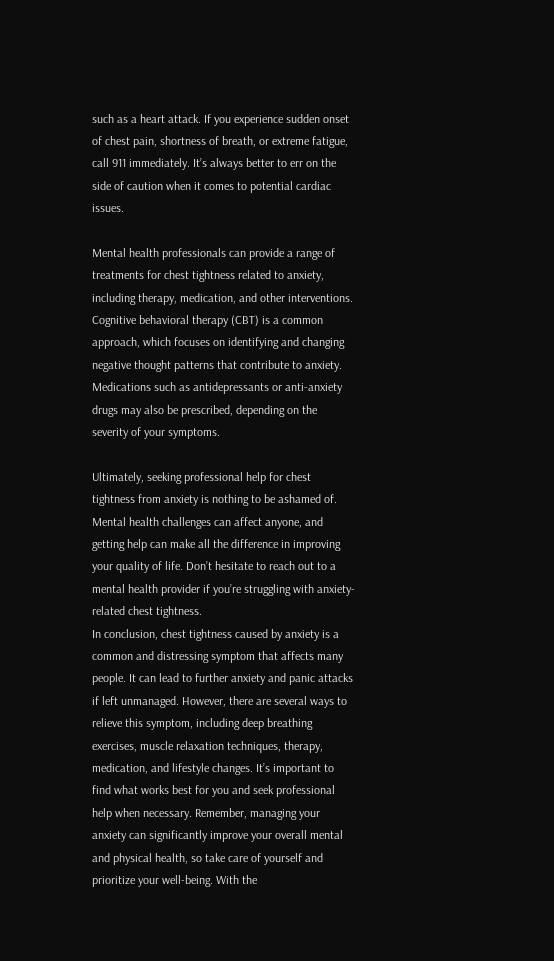such as a heart attack. If you experience sudden onset of chest pain, shortness of breath, or extreme fatigue, call 911 immediately. It’s always better to err on the side of caution when it comes to potential cardiac issues.

Mental health professionals can provide a range of treatments for chest tightness related to anxiety, including therapy, medication, and other interventions. Cognitive behavioral therapy (CBT) is a common approach, which focuses on identifying and changing negative thought patterns that contribute to anxiety. Medications such as antidepressants or anti-anxiety drugs may also be prescribed, depending on the severity of your symptoms.

Ultimately, seeking professional help for chest tightness from anxiety is nothing to be ashamed of. Mental health challenges can affect anyone, and getting help can make all the difference in improving your quality of life. Don’t hesitate to reach out to a mental health provider if you’re struggling with anxiety-related chest tightness.
In conclusion, chest tightness caused by anxiety is a common and distressing symptom that affects many people. It can lead to further anxiety and panic attacks if left unmanaged. However, there are several ways to relieve this symptom, including deep breathing exercises, muscle relaxation techniques, therapy, medication, and lifestyle changes. It’s important to find what works best for you and seek professional help when necessary. Remember, managing your anxiety can significantly improve your overall mental and physical health, so take care of yourself and prioritize your well-being. With the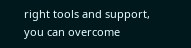right tools and support, you can overcome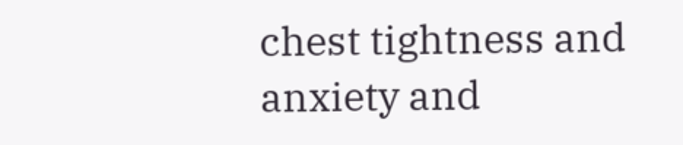chest tightness and anxiety and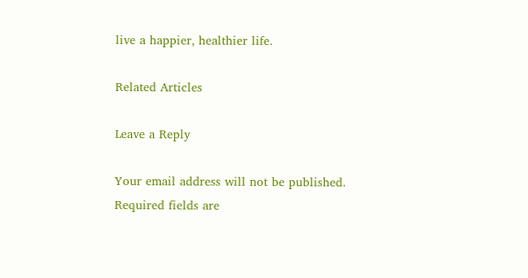live a happier, healthier life.

Related Articles

Leave a Reply

Your email address will not be published. Required fields are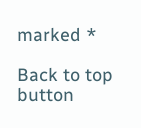marked *

Back to top button